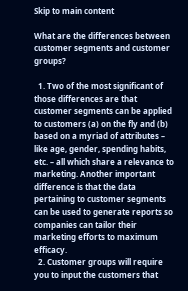Skip to main content

What are the differences between customer segments and customer groups?

  1. Two of the most significant of those differences are that customer segments can be applied to customers (a) on the fly and (b) based on a myriad of attributes – like age, gender, spending habits, etc. – all which share a relevance to marketing. Another important difference is that the data pertaining to customer segments can be used to generate reports so companies can tailor their marketing efforts to maximum efficacy.
  2. Customer groups will require you to input the customers that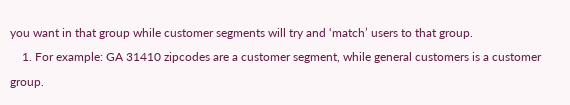you want in that group while customer segments will try and ‘match’ users to that group.
    1. For example: GA 31410 zipcodes are a customer segment, while general customers is a customer group.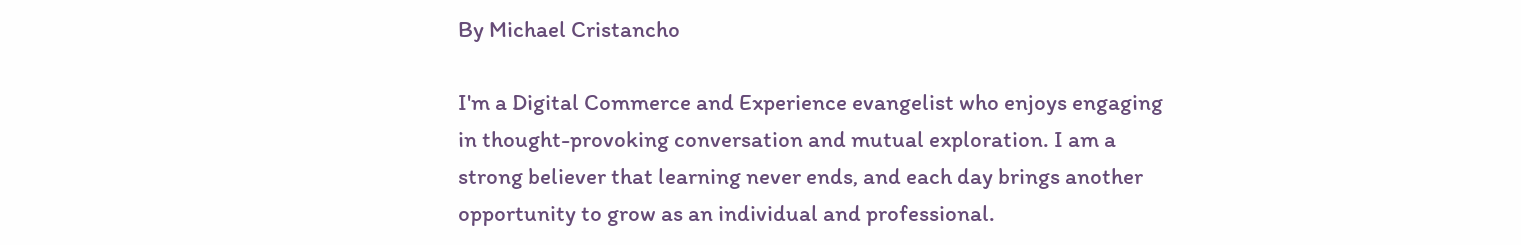By Michael Cristancho

I'm a Digital Commerce and Experience evangelist who enjoys engaging in thought-provoking conversation and mutual exploration. I am a strong believer that learning never ends, and each day brings another opportunity to grow as an individual and professional.